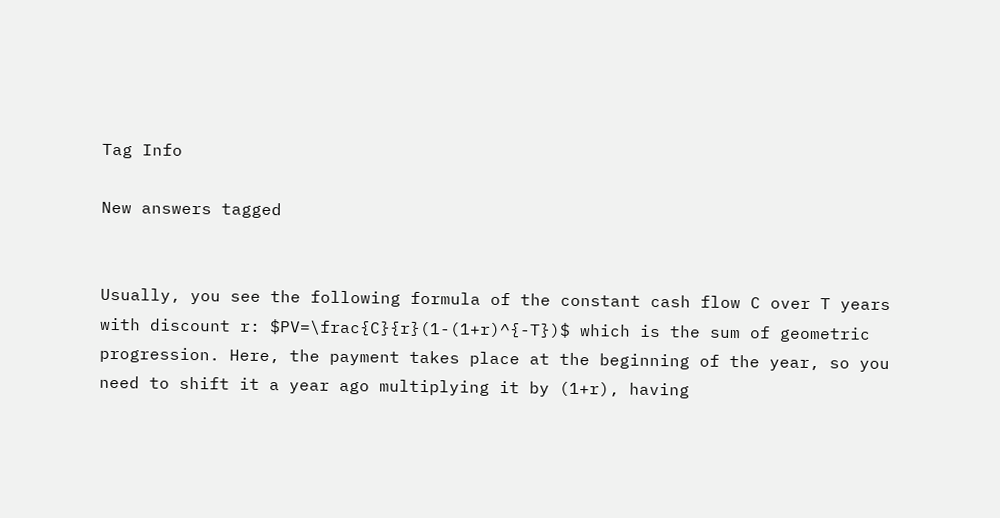Tag Info

New answers tagged


Usually, you see the following formula of the constant cash flow C over T years with discount r: $PV=\frac{C}{r}(1-(1+r)^{-T})$ which is the sum of geometric progression. Here, the payment takes place at the beginning of the year, so you need to shift it a year ago multiplying it by (1+r), having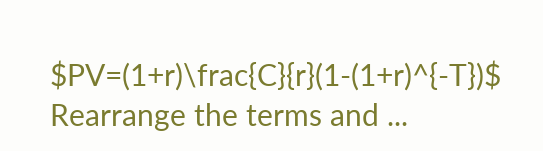$PV=(1+r)\frac{C}{r}(1-(1+r)^{-T})$ Rearrange the terms and ...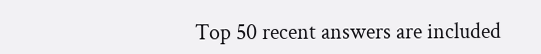Top 50 recent answers are included